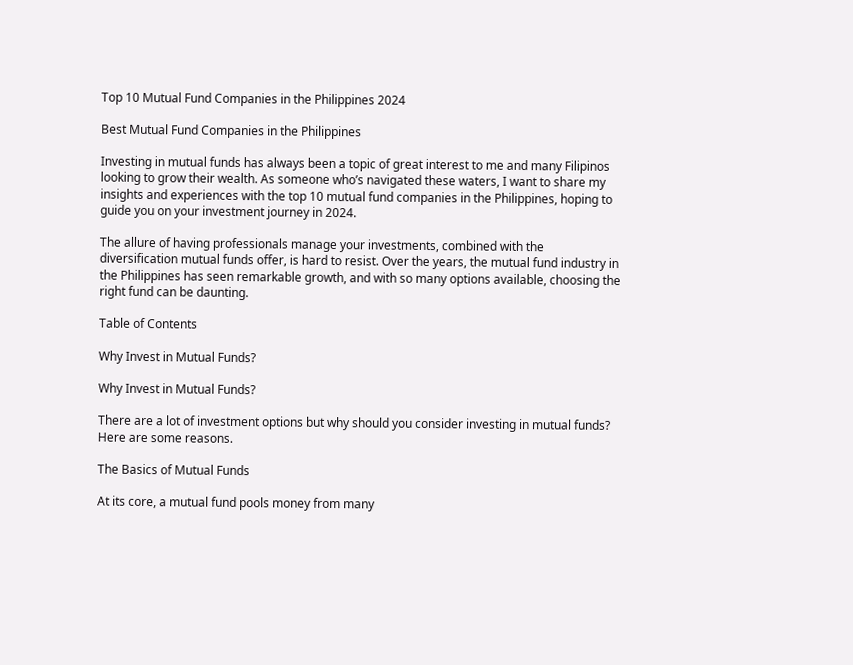Top 10 Mutual Fund Companies in the Philippines 2024

Best Mutual Fund Companies in the Philippines

Investing in mutual funds has always been a topic of great interest to me and many Filipinos looking to grow their wealth. As someone who’s navigated these waters, I want to share my insights and experiences with the top 10 mutual fund companies in the Philippines, hoping to guide you on your investment journey in 2024.

The allure of having professionals manage your investments, combined with the diversification mutual funds offer, is hard to resist. Over the years, the mutual fund industry in the Philippines has seen remarkable growth, and with so many options available, choosing the right fund can be daunting.

Table of Contents

Why Invest in Mutual Funds?

Why Invest in Mutual Funds?

There are a lot of investment options but why should you consider investing in mutual funds? Here are some reasons.

The Basics of Mutual Funds

At its core, a mutual fund pools money from many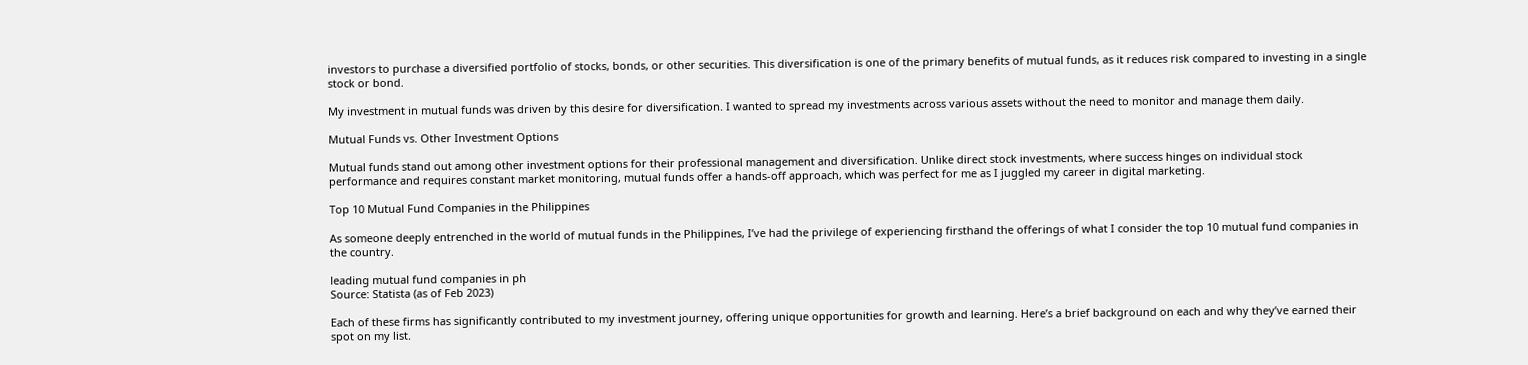investors to purchase a diversified portfolio of stocks, bonds, or other securities. This diversification is one of the primary benefits of mutual funds, as it reduces risk compared to investing in a single stock or bond.

My investment in mutual funds was driven by this desire for diversification. I wanted to spread my investments across various assets without the need to monitor and manage them daily.

Mutual Funds vs. Other Investment Options

Mutual funds stand out among other investment options for their professional management and diversification. Unlike direct stock investments, where success hinges on individual stock performance and requires constant market monitoring, mutual funds offer a hands-off approach, which was perfect for me as I juggled my career in digital marketing.

Top 10 Mutual Fund Companies in the Philippines

As someone deeply entrenched in the world of mutual funds in the Philippines, I’ve had the privilege of experiencing firsthand the offerings of what I consider the top 10 mutual fund companies in the country.

leading mutual fund companies in ph
Source: Statista (as of Feb 2023)

Each of these firms has significantly contributed to my investment journey, offering unique opportunities for growth and learning. Here’s a brief background on each and why they’ve earned their spot on my list.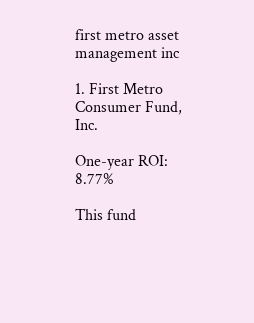first metro asset management inc

1. First Metro Consumer Fund, Inc.

One-year ROI: 8.77%

This fund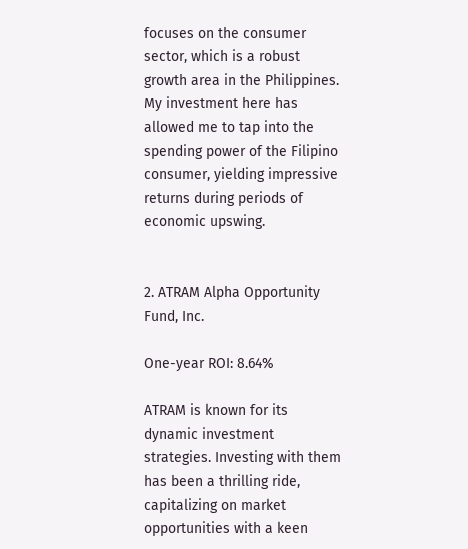focuses on the consumer sector, which is a robust growth area in the Philippines. My investment here has allowed me to tap into the spending power of the Filipino consumer, yielding impressive returns during periods of economic upswing.


2. ATRAM Alpha Opportunity Fund, Inc.

One-year ROI: 8.64%

ATRAM is known for its dynamic investment strategies. Investing with them has been a thrilling ride, capitalizing on market opportunities with a keen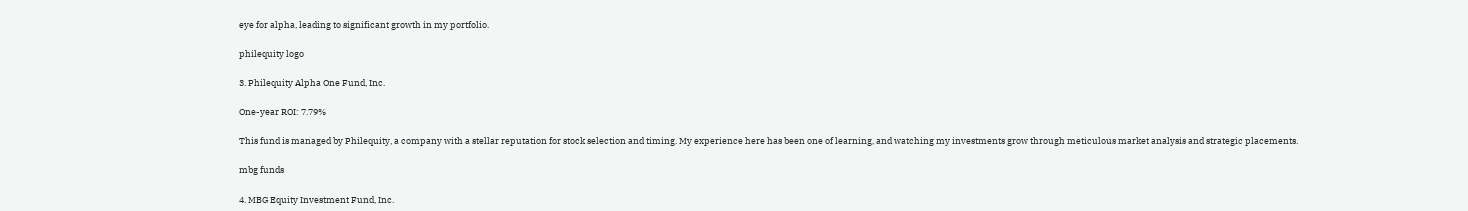eye for alpha, leading to significant growth in my portfolio.

philequity logo

3. Philequity Alpha One Fund, Inc.

One-year ROI: 7.79%

This fund is managed by Philequity, a company with a stellar reputation for stock selection and timing. My experience here has been one of learning, and watching my investments grow through meticulous market analysis and strategic placements.

mbg funds

4. MBG Equity Investment Fund, Inc.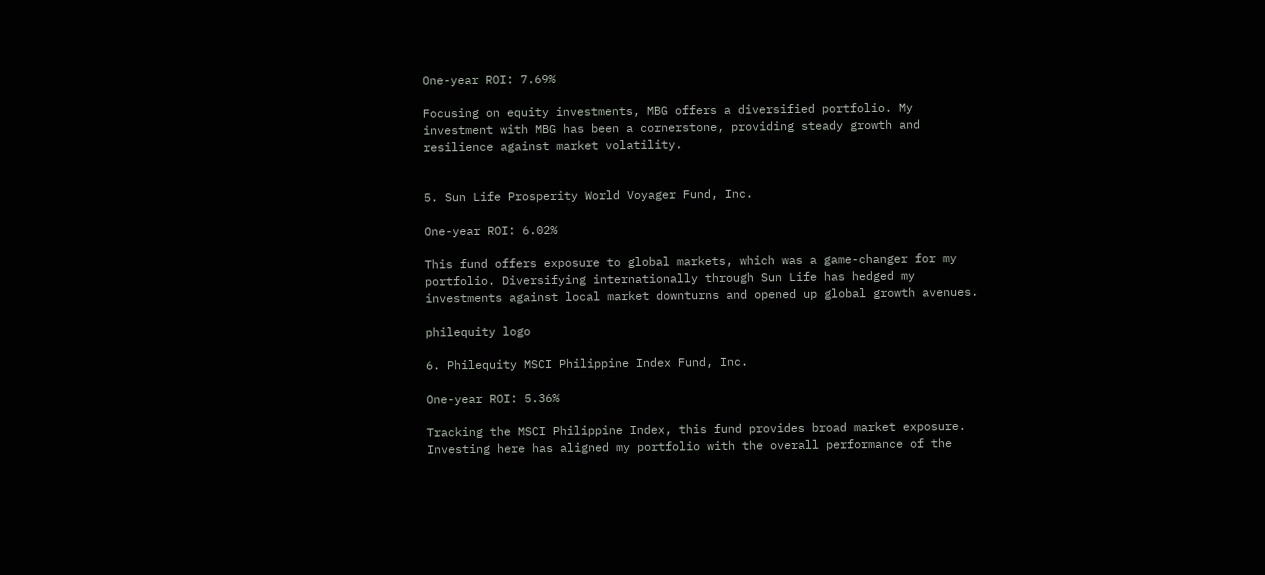One-year ROI: 7.69%

Focusing on equity investments, MBG offers a diversified portfolio. My investment with MBG has been a cornerstone, providing steady growth and resilience against market volatility.


5. Sun Life Prosperity World Voyager Fund, Inc.

One-year ROI: 6.02%

This fund offers exposure to global markets, which was a game-changer for my portfolio. Diversifying internationally through Sun Life has hedged my investments against local market downturns and opened up global growth avenues.

philequity logo

6. Philequity MSCI Philippine Index Fund, Inc.

One-year ROI: 5.36%

Tracking the MSCI Philippine Index, this fund provides broad market exposure. Investing here has aligned my portfolio with the overall performance of the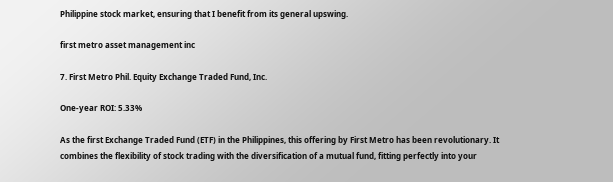Philippine stock market, ensuring that I benefit from its general upswing.

first metro asset management inc

7. First Metro Phil. Equity Exchange Traded Fund, Inc.

One-year ROI: 5.33%

As the first Exchange Traded Fund (ETF) in the Philippines, this offering by First Metro has been revolutionary. It combines the flexibility of stock trading with the diversification of a mutual fund, fitting perfectly into your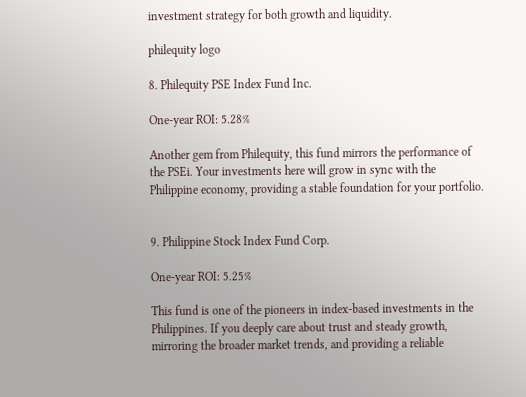investment strategy for both growth and liquidity.

philequity logo

8. Philequity PSE Index Fund Inc.

One-year ROI: 5.28%

Another gem from Philequity, this fund mirrors the performance of the PSEi. Your investments here will grow in sync with the Philippine economy, providing a stable foundation for your portfolio.


9. Philippine Stock Index Fund Corp.

One-year ROI: 5.25%

This fund is one of the pioneers in index-based investments in the Philippines. If you deeply care about trust and steady growth, mirroring the broader market trends, and providing a reliable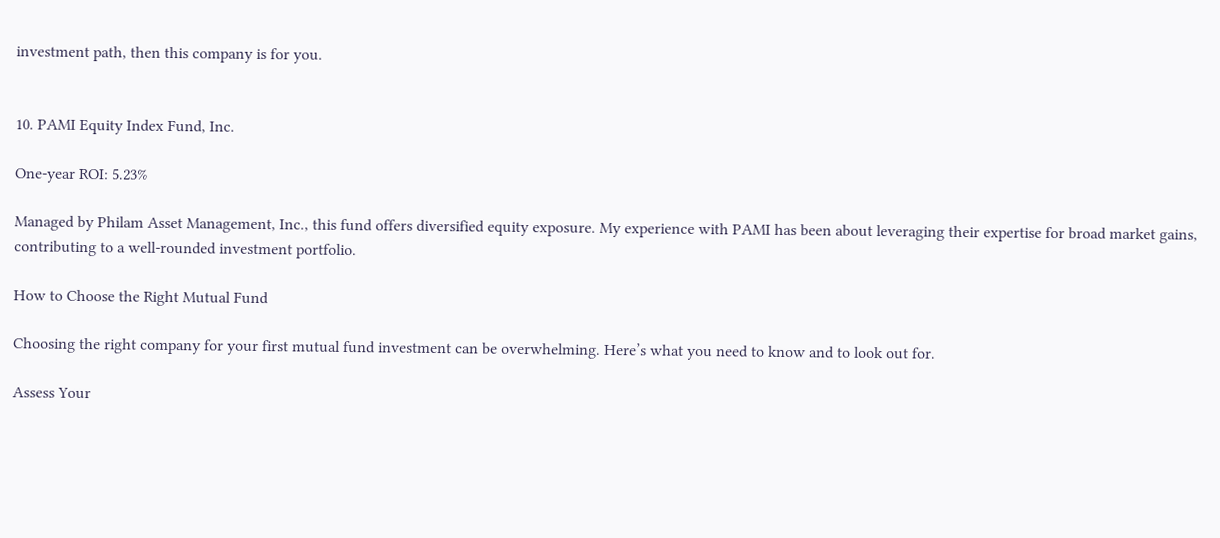investment path, then this company is for you.


10. PAMI Equity Index Fund, Inc.

One-year ROI: 5.23%

Managed by Philam Asset Management, Inc., this fund offers diversified equity exposure. My experience with PAMI has been about leveraging their expertise for broad market gains, contributing to a well-rounded investment portfolio.

How to Choose the Right Mutual Fund

Choosing the right company for your first mutual fund investment can be overwhelming. Here’s what you need to know and to look out for.

Assess Your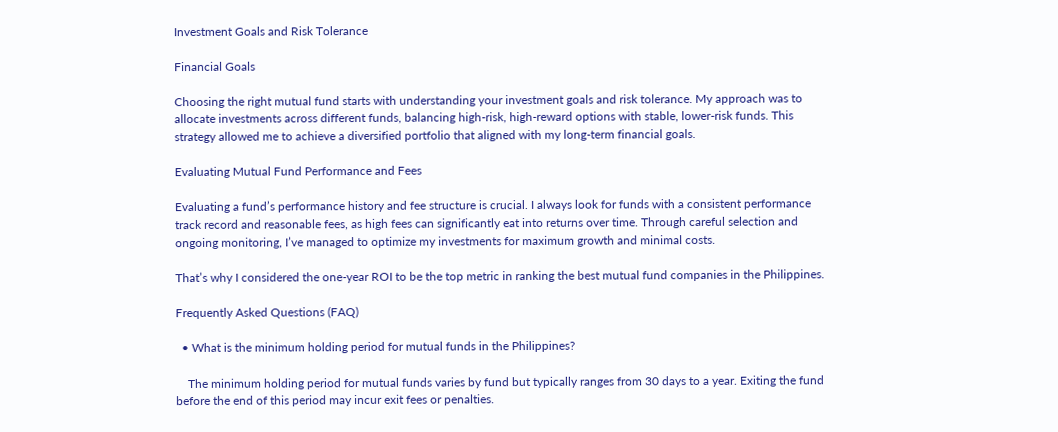Investment Goals and Risk Tolerance

Financial Goals

Choosing the right mutual fund starts with understanding your investment goals and risk tolerance. My approach was to allocate investments across different funds, balancing high-risk, high-reward options with stable, lower-risk funds. This strategy allowed me to achieve a diversified portfolio that aligned with my long-term financial goals.

Evaluating Mutual Fund Performance and Fees

Evaluating a fund’s performance history and fee structure is crucial. I always look for funds with a consistent performance track record and reasonable fees, as high fees can significantly eat into returns over time. Through careful selection and ongoing monitoring, I’ve managed to optimize my investments for maximum growth and minimal costs.

That’s why I considered the one-year ROI to be the top metric in ranking the best mutual fund companies in the Philippines.

Frequently Asked Questions (FAQ)

  • What is the minimum holding period for mutual funds in the Philippines?

    The minimum holding period for mutual funds varies by fund but typically ranges from 30 days to a year. Exiting the fund before the end of this period may incur exit fees or penalties.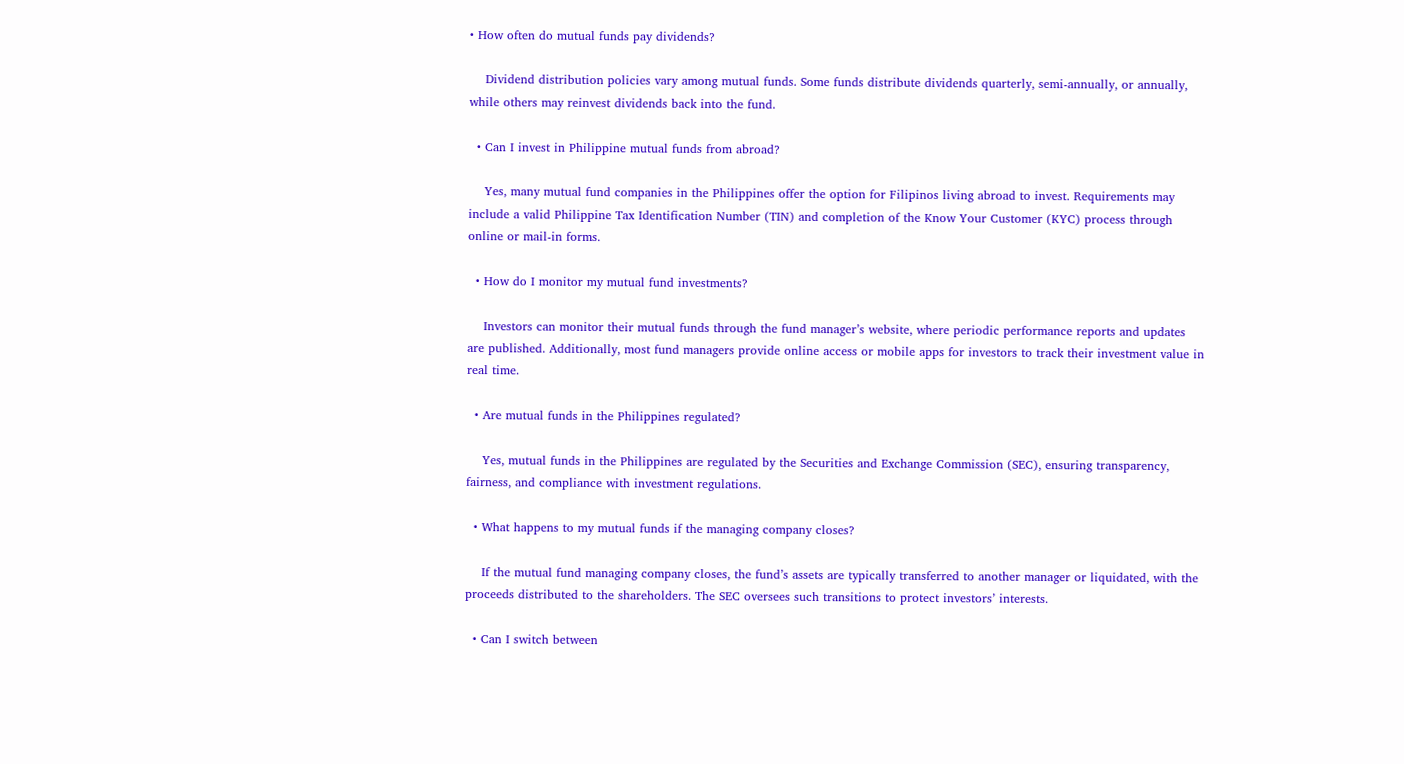• How often do mutual funds pay dividends?

    Dividend distribution policies vary among mutual funds. Some funds distribute dividends quarterly, semi-annually, or annually, while others may reinvest dividends back into the fund.

  • Can I invest in Philippine mutual funds from abroad?

    Yes, many mutual fund companies in the Philippines offer the option for Filipinos living abroad to invest. Requirements may include a valid Philippine Tax Identification Number (TIN) and completion of the Know Your Customer (KYC) process through online or mail-in forms.

  • How do I monitor my mutual fund investments?

    Investors can monitor their mutual funds through the fund manager’s website, where periodic performance reports and updates are published. Additionally, most fund managers provide online access or mobile apps for investors to track their investment value in real time.

  • Are mutual funds in the Philippines regulated?

    Yes, mutual funds in the Philippines are regulated by the Securities and Exchange Commission (SEC), ensuring transparency, fairness, and compliance with investment regulations.

  • What happens to my mutual funds if the managing company closes?

    If the mutual fund managing company closes, the fund’s assets are typically transferred to another manager or liquidated, with the proceeds distributed to the shareholders. The SEC oversees such transitions to protect investors’ interests.

  • Can I switch between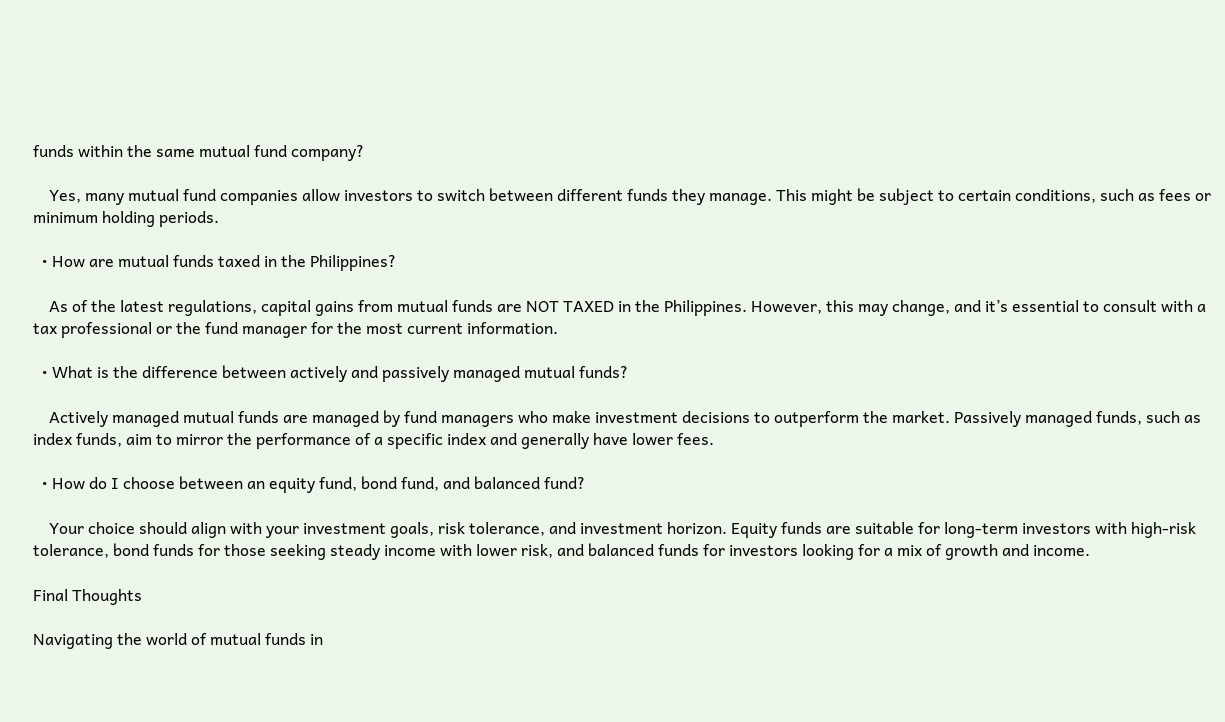funds within the same mutual fund company?

    Yes, many mutual fund companies allow investors to switch between different funds they manage. This might be subject to certain conditions, such as fees or minimum holding periods.

  • How are mutual funds taxed in the Philippines?

    As of the latest regulations, capital gains from mutual funds are NOT TAXED in the Philippines. However, this may change, and it’s essential to consult with a tax professional or the fund manager for the most current information.

  • What is the difference between actively and passively managed mutual funds?

    Actively managed mutual funds are managed by fund managers who make investment decisions to outperform the market. Passively managed funds, such as index funds, aim to mirror the performance of a specific index and generally have lower fees.

  • How do I choose between an equity fund, bond fund, and balanced fund?

    Your choice should align with your investment goals, risk tolerance, and investment horizon. Equity funds are suitable for long-term investors with high-risk tolerance, bond funds for those seeking steady income with lower risk, and balanced funds for investors looking for a mix of growth and income.

Final Thoughts

Navigating the world of mutual funds in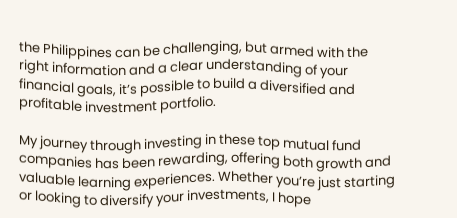the Philippines can be challenging, but armed with the right information and a clear understanding of your financial goals, it’s possible to build a diversified and profitable investment portfolio.

My journey through investing in these top mutual fund companies has been rewarding, offering both growth and valuable learning experiences. Whether you’re just starting or looking to diversify your investments, I hope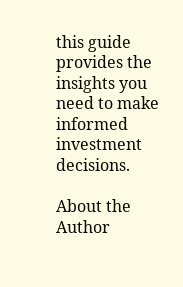this guide provides the insights you need to make informed investment decisions.

About the Author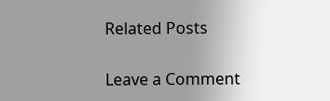Related Posts

Leave a Comment